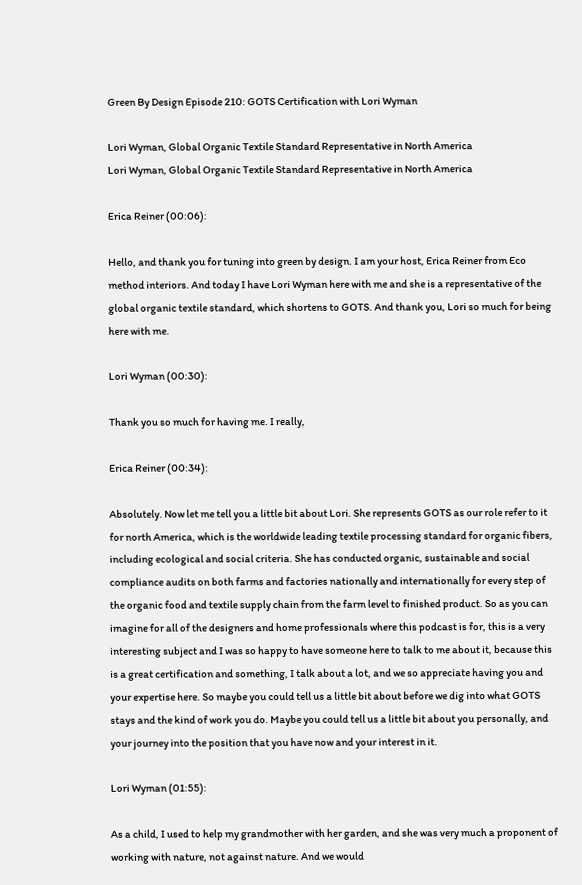Green By Design Episode 210: GOTS Certification with Lori Wyman

Lori Wyman, Global Organic Textile Standard Representative in North America
Lori Wyman, Global Organic Textile Standard Representative in North America

Erica Reiner (00:06):

Hello, and thank you for tuning into green by design. I am your host, Erica Reiner from Eco method interiors. And today I have Lori Wyman here with me and she is a representative of the global organic textile standard, which shortens to GOTS. And thank you, Lori so much for being here with me.

Lori Wyman (00:30):

Thank you so much for having me. I really,

Erica Reiner (00:34):

Absolutely. Now let me tell you a little bit about Lori. She represents GOTS as our role refer to it for north America, which is the worldwide leading textile processing standard for organic fibers, including ecological and social criteria. She has conducted organic, sustainable and social compliance audits on both farms and factories nationally and internationally for every step of the organic food and textile supply chain from the farm level to finished product. So as you can imagine for all of the designers and home professionals where this podcast is for, this is a very interesting subject and I was so happy to have someone here to talk to me about it, because this is a great certification and something, I talk about a lot, and we so appreciate having you and your expertise here. So maybe you could tell us a little bit about before we dig into what GOTS stays and the kind of work you do. Maybe you could tell us a little bit about you personally, and your journey into the position that you have now and your interest in it.

Lori Wyman (01:55):

As a child, I used to help my grandmother with her garden, and she was very much a proponent of working with nature, not against nature. And we would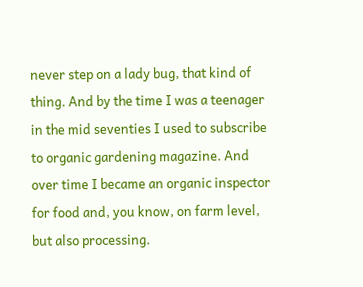never step on a lady bug, that kind of thing. And by the time I was a teenager in the mid seventies I used to subscribe to organic gardening magazine. And over time I became an organic inspector for food and, you know, on farm level, but also processing.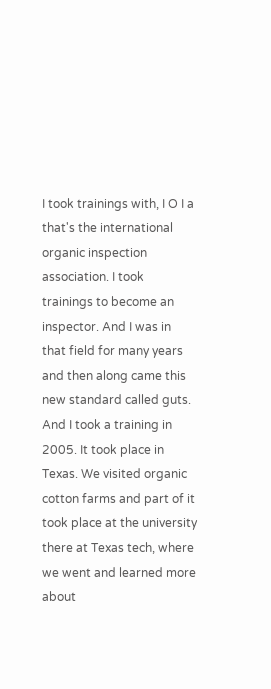I took trainings with, I O I a that's the international organic inspection association. I took trainings to become an inspector. And I was in that field for many years and then along came this new standard called guts. And I took a training in 2005. It took place in Texas. We visited organic cotton farms and part of it took place at the university there at Texas tech, where we went and learned more about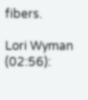fibers.

Lori Wyman (02:56):